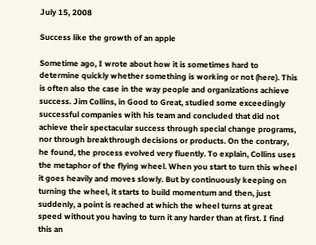July 15, 2008

Success like the growth of an apple

Sometime ago, I wrote about how it is sometimes hard to determine quickly whether something is working or not (here). This is often also the case in the way people and organizations achieve success. Jim Collins, in Good to Great, studied some exceedingly successful companies with his team and concluded that did not achieve their spectacular success through special change programs, nor through breakthrough decisions or products. On the contrary, he found, the process evolved very fluently. To explain, Collins uses the metaphor of the flying wheel. When you start to turn this wheel it goes heavily and moves slowly. But by continuously keeping on turning the wheel, it starts to build momentum and then, just suddenly, a point is reached at which the wheel turns at great speed without you having to turn it any harder than at first. I find this an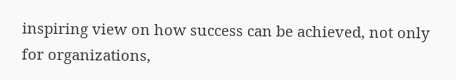inspiring view on how success can be achieved, not only for organizations,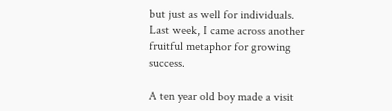but just as well for individuals. Last week, I came across another fruitful metaphor for growing success.

A ten year old boy made a visit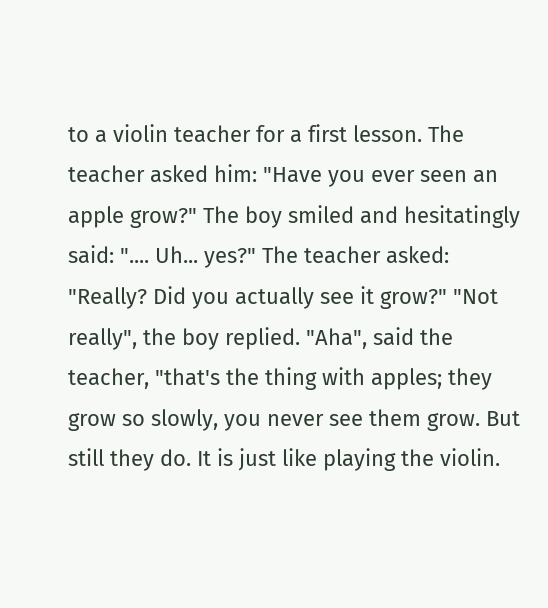to a violin teacher for a first lesson. The teacher asked him: "Have you ever seen an apple grow?" The boy smiled and hesitatingly said: ".... Uh... yes?" The teacher asked: "Really? Did you actually see it grow?" "Not really", the boy replied. "Aha", said the teacher, "that's the thing with apples; they grow so slowly, you never see them grow. But still they do. It is just like playing the violin.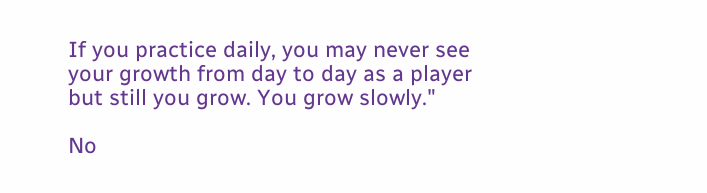If you practice daily, you may never see your growth from day to day as a player but still you grow. You grow slowly."

No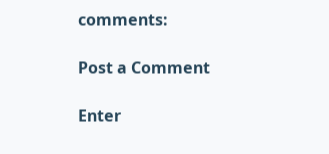comments:

Post a Comment

Enter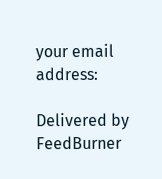your email address:

Delivered by FeedBurner